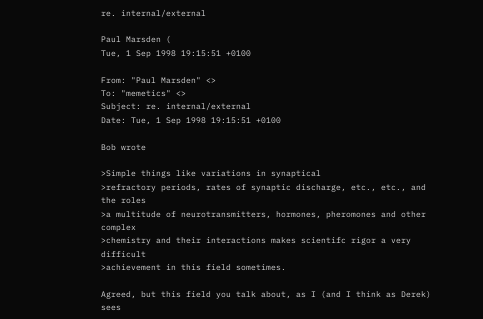re. internal/external

Paul Marsden (
Tue, 1 Sep 1998 19:15:51 +0100

From: "Paul Marsden" <>
To: "memetics" <>
Subject: re. internal/external
Date: Tue, 1 Sep 1998 19:15:51 +0100

Bob wrote

>Simple things like variations in synaptical
>refractory periods, rates of synaptic discharge, etc., etc., and the roles
>a multitude of neurotransmitters, hormones, pheromones and other complex
>chemistry and their interactions makes scientifc rigor a very difficult
>achievement in this field sometimes.

Agreed, but this field you talk about, as I (and I think as Derek) sees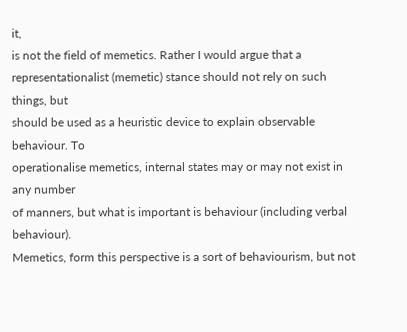it,
is not the field of memetics. Rather I would argue that a
representationalist (memetic) stance should not rely on such things, but
should be used as a heuristic device to explain observable behaviour. To
operationalise memetics, internal states may or may not exist in any number
of manners, but what is important is behaviour (including verbal behaviour).
Memetics, form this perspective is a sort of behaviourism, but not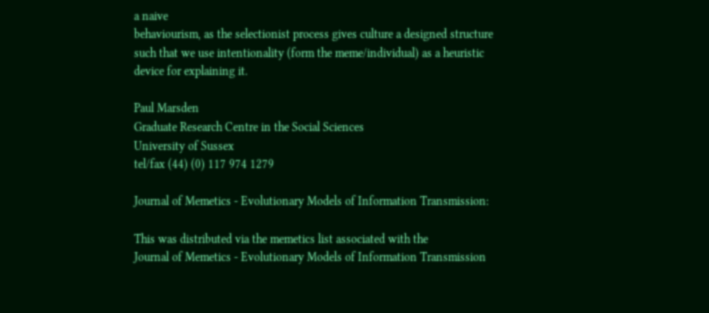a naive
behaviourism, as the selectionist process gives culture a designed structure
such that we use intentionality (form the meme/individual) as a heuristic
device for explaining it.

Paul Marsden
Graduate Research Centre in the Social Sciences
University of Sussex
tel/fax (44) (0) 117 974 1279

Journal of Memetics - Evolutionary Models of Information Transmission:

This was distributed via the memetics list associated with the
Journal of Memetics - Evolutionary Models of Information Transmission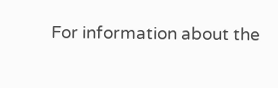For information about the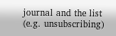journal and the list (e.g. unsubscribing)